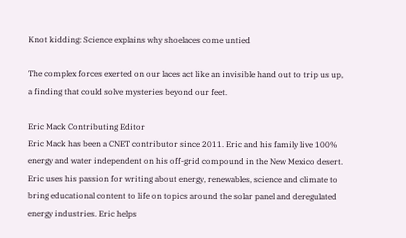Knot kidding: Science explains why shoelaces come untied

The complex forces exerted on our laces act like an invisible hand out to trip us up, a finding that could solve mysteries beyond our feet.

Eric Mack Contributing Editor
Eric Mack has been a CNET contributor since 2011. Eric and his family live 100% energy and water independent on his off-grid compound in the New Mexico desert. Eric uses his passion for writing about energy, renewables, science and climate to bring educational content to life on topics around the solar panel and deregulated energy industries. Eric helps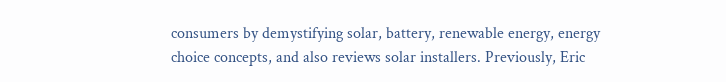consumers by demystifying solar, battery, renewable energy, energy choice concepts, and also reviews solar installers. Previously, Eric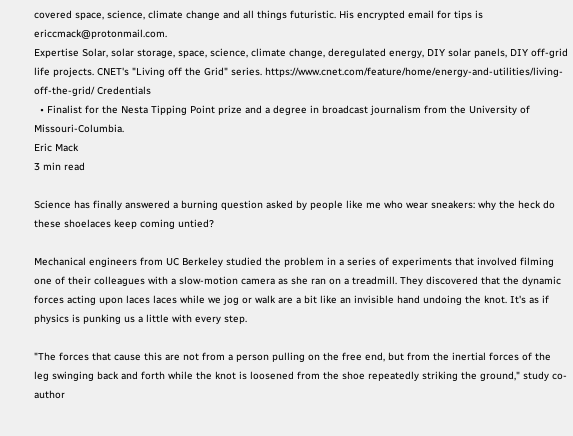covered space, science, climate change and all things futuristic. His encrypted email for tips is ericcmack@protonmail.com.
Expertise Solar, solar storage, space, science, climate change, deregulated energy, DIY solar panels, DIY off-grid life projects. CNET's "Living off the Grid" series. https://www.cnet.com/feature/home/energy-and-utilities/living-off-the-grid/ Credentials
  • Finalist for the Nesta Tipping Point prize and a degree in broadcast journalism from the University of Missouri-Columbia.
Eric Mack
3 min read

Science has finally answered a burning question asked by people like me who wear sneakers: why the heck do these shoelaces keep coming untied?

Mechanical engineers from UC Berkeley studied the problem in a series of experiments that involved filming one of their colleagues with a slow-motion camera as she ran on a treadmill. They discovered that the dynamic forces acting upon laces laces while we jog or walk are a bit like an invisible hand undoing the knot. It's as if physics is punking us a little with every step.

"The forces that cause this are not from a person pulling on the free end, but from the inertial forces of the leg swinging back and forth while the knot is loosened from the shoe repeatedly striking the ground," study co-author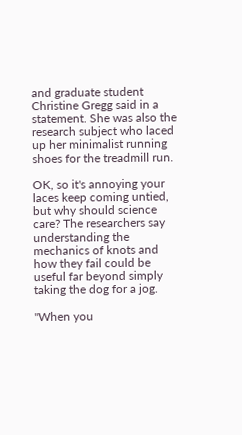and graduate student Christine Gregg said in a statement. She was also the research subject who laced up her minimalist running shoes for the treadmill run.

OK, so it's annoying your laces keep coming untied, but why should science care? The researchers say understanding the mechanics of knots and how they fail could be useful far beyond simply taking the dog for a jog.

"When you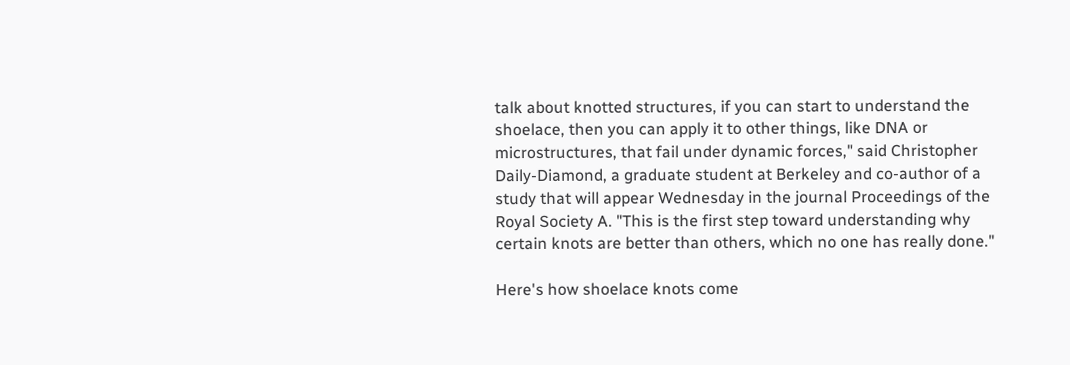talk about knotted structures, if you can start to understand the shoelace, then you can apply it to other things, like DNA or microstructures, that fail under dynamic forces," said Christopher Daily-Diamond, a graduate student at Berkeley and co-author of a study that will appear Wednesday in the journal Proceedings of the Royal Society A. "This is the first step toward understanding why certain knots are better than others, which no one has really done."

Here's how shoelace knots come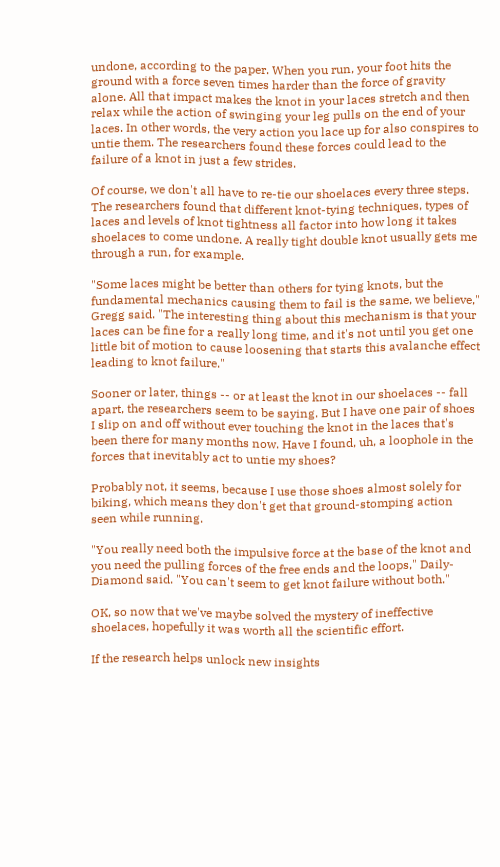undone, according to the paper. When you run, your foot hits the ground with a force seven times harder than the force of gravity alone. All that impact makes the knot in your laces stretch and then relax while the action of swinging your leg pulls on the end of your laces. In other words, the very action you lace up for also conspires to untie them. The researchers found these forces could lead to the failure of a knot in just a few strides.

Of course, we don't all have to re-tie our shoelaces every three steps. The researchers found that different knot-tying techniques, types of laces and levels of knot tightness all factor into how long it takes shoelaces to come undone. A really tight double knot usually gets me through a run, for example.

"Some laces might be better than others for tying knots, but the fundamental mechanics causing them to fail is the same, we believe," Gregg said. "The interesting thing about this mechanism is that your laces can be fine for a really long time, and it's not until you get one little bit of motion to cause loosening that starts this avalanche effect leading to knot failure."

Sooner or later, things -- or at least the knot in our shoelaces -- fall apart, the researchers seem to be saying. But I have one pair of shoes I slip on and off without ever touching the knot in the laces that's been there for many months now. Have I found, uh, a loophole in the forces that inevitably act to untie my shoes?

Probably not, it seems, because I use those shoes almost solely for biking, which means they don't get that ground-stomping action seen while running.

"You really need both the impulsive force at the base of the knot and you need the pulling forces of the free ends and the loops," Daily-Diamond said. "You can't seem to get knot failure without both."

OK, so now that we've maybe solved the mystery of ineffective shoelaces, hopefully it was worth all the scientific effort.

If the research helps unlock new insights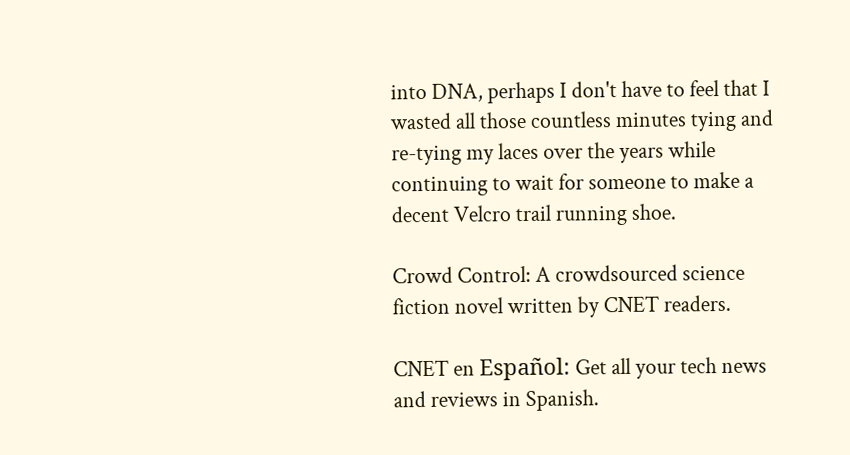into DNA, perhaps I don't have to feel that I wasted all those countless minutes tying and re-tying my laces over the years while continuing to wait for someone to make a decent Velcro trail running shoe.

Crowd Control: A crowdsourced science fiction novel written by CNET readers.

CNET en Español: Get all your tech news and reviews in Spanish.